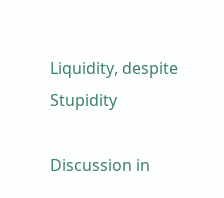Liquidity, despite Stupidity

Discussion in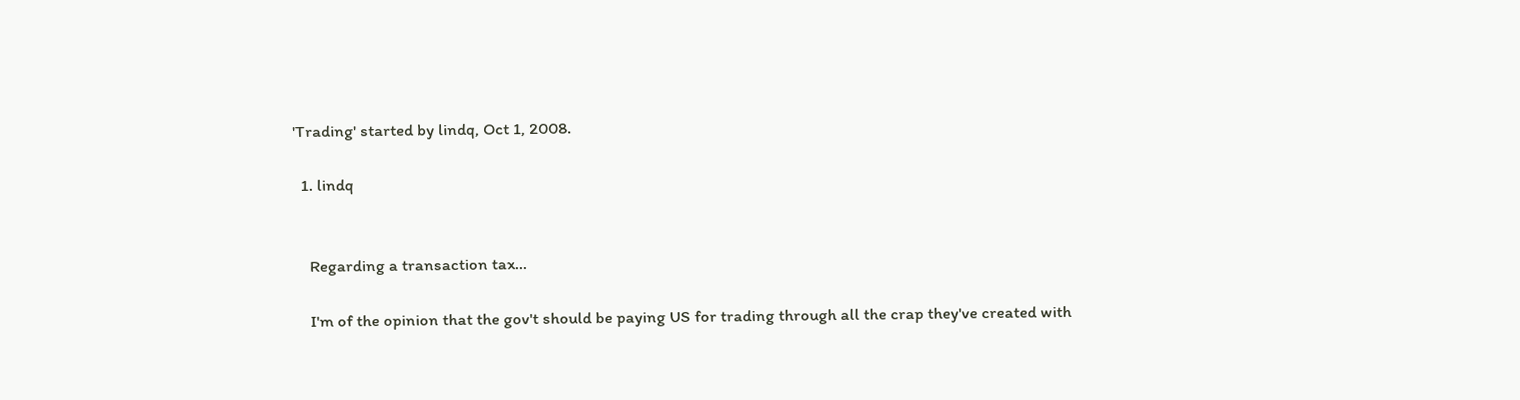'Trading' started by lindq, Oct 1, 2008.

  1. lindq


    Regarding a transaction tax...

    I'm of the opinion that the gov't should be paying US for trading through all the crap they've created with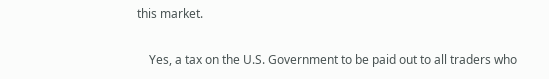this market.

    Yes, a tax on the U.S. Government to be paid out to all traders who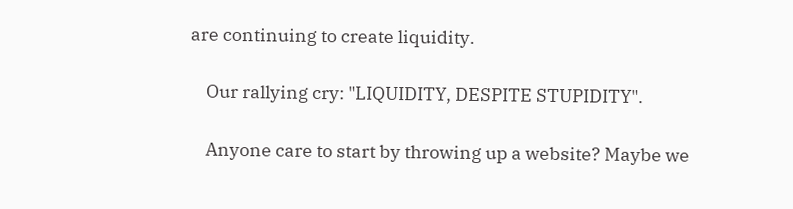are continuing to create liquidity.

    Our rallying cry: "LIQUIDITY, DESPITE STUPIDITY".

    Anyone care to start by throwing up a website? Maybe we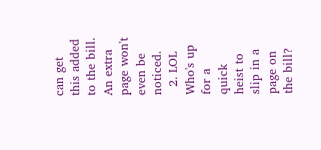can get this added to the bill. An extra page won't even be noticed.
  2. LOL Who's up for a quick heist to slip in a page on the bill?